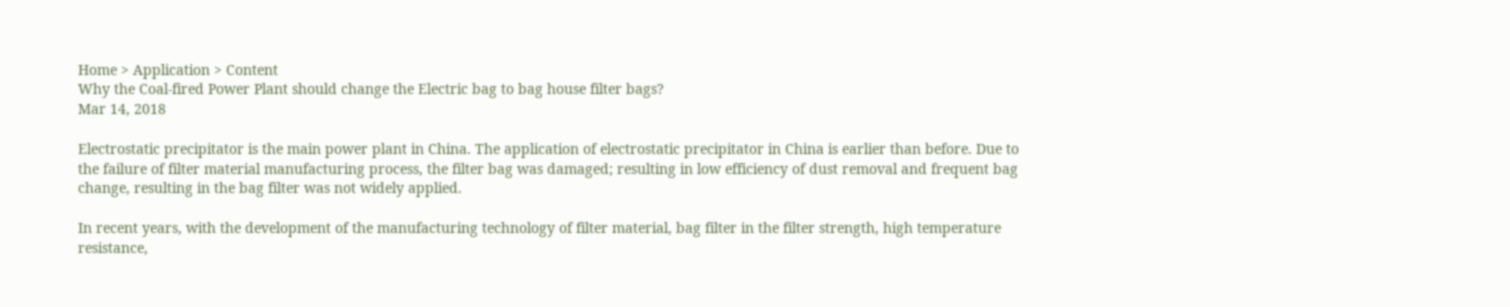Home > Application > Content
Why the Coal-fired Power Plant should change the Electric bag to bag house filter bags?
Mar 14, 2018

Electrostatic precipitator is the main power plant in China. The application of electrostatic precipitator in China is earlier than before. Due to the failure of filter material manufacturing process, the filter bag was damaged; resulting in low efficiency of dust removal and frequent bag change, resulting in the bag filter was not widely applied.

In recent years, with the development of the manufacturing technology of filter material, bag filter in the filter strength, high temperature resistance,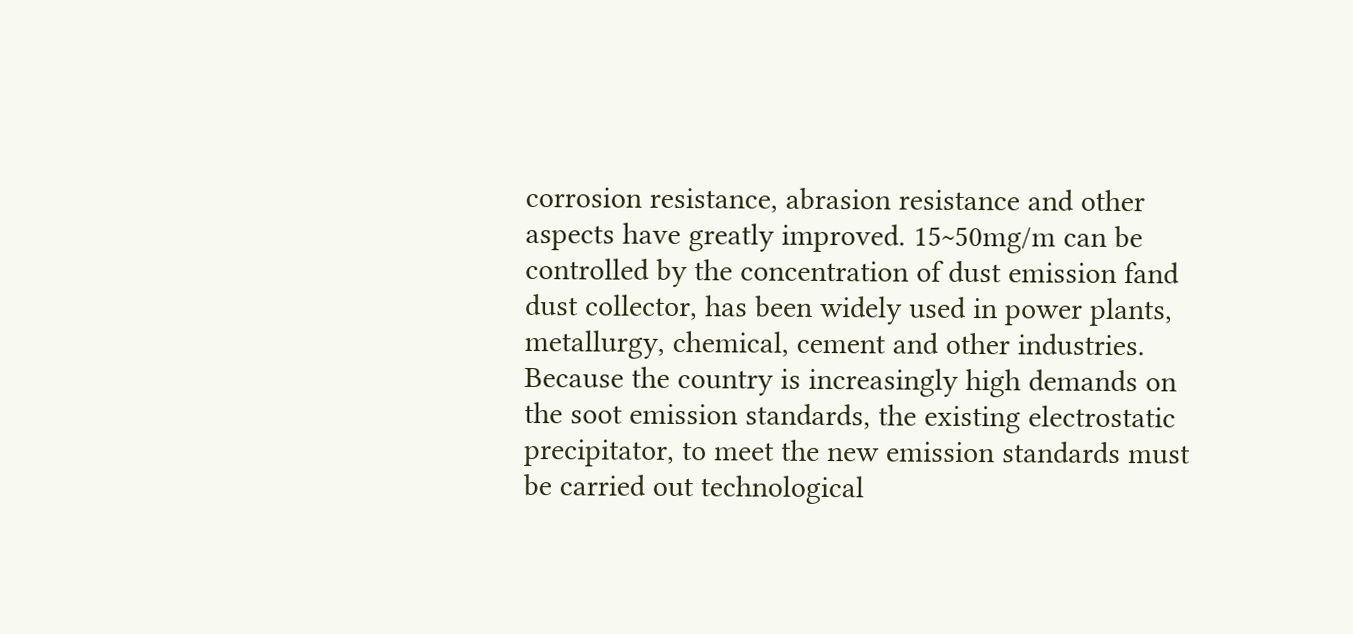corrosion resistance, abrasion resistance and other aspects have greatly improved. 15~50mg/m can be controlled by the concentration of dust emission fand dust collector, has been widely used in power plants, metallurgy, chemical, cement and other industries. Because the country is increasingly high demands on the soot emission standards, the existing electrostatic precipitator, to meet the new emission standards must be carried out technological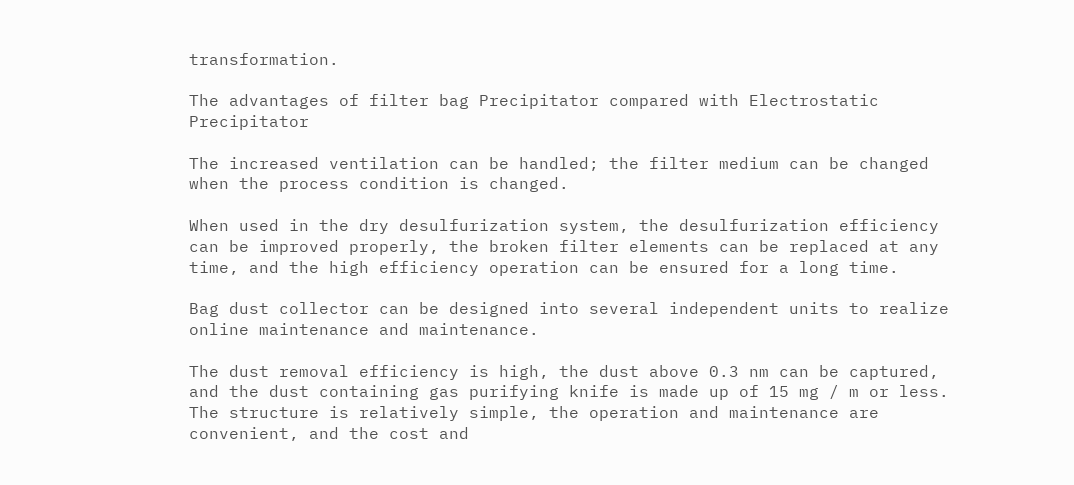transformation.

The advantages of filter bag Precipitator compared with Electrostatic Precipitator

The increased ventilation can be handled; the filter medium can be changed when the process condition is changed.

When used in the dry desulfurization system, the desulfurization efficiency can be improved properly, the broken filter elements can be replaced at any time, and the high efficiency operation can be ensured for a long time.

Bag dust collector can be designed into several independent units to realize online maintenance and maintenance.

The dust removal efficiency is high, the dust above 0.3 nm can be captured, and the dust containing gas purifying knife is made up of 15 mg / m or less. The structure is relatively simple, the operation and maintenance are convenient, and the cost and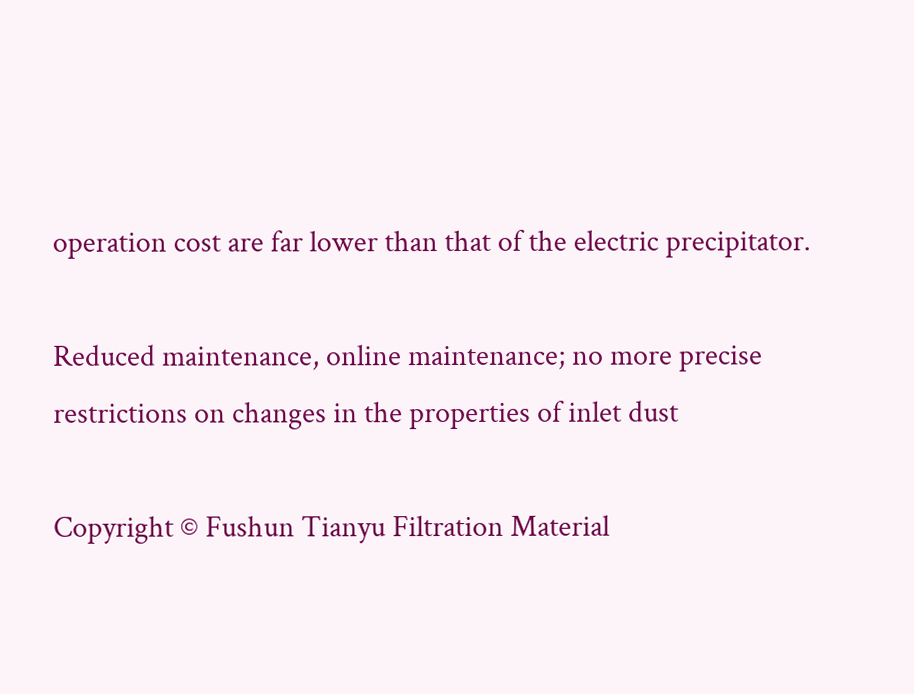operation cost are far lower than that of the electric precipitator.

Reduced maintenance, online maintenance; no more precise restrictions on changes in the properties of inlet dust

Copyright © Fushun Tianyu Filtration Material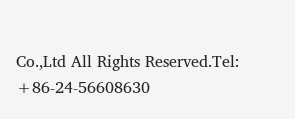Co.,Ltd All Rights Reserved.Tel: +86-24-56608630